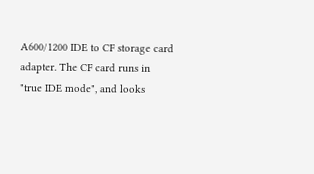A600/1200 IDE to CF storage card adapter. The CF card runs in "true IDE mode", and looks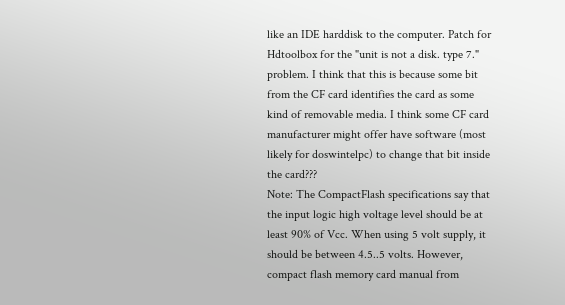like an IDE harddisk to the computer. Patch for Hdtoolbox for the "unit is not a disk. type 7." problem. I think that this is because some bit from the CF card identifies the card as some kind of removable media. I think some CF card manufacturer might offer have software (most likely for doswintelpc) to change that bit inside the card???
Note: The CompactFlash specifications say that the input logic high voltage level should be at least 90% of Vcc. When using 5 volt supply, it should be between 4.5..5 volts. However, compact flash memory card manual from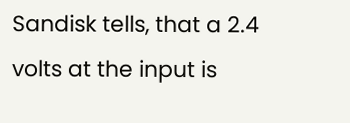Sandisk tells, that a 2.4 volts at the input is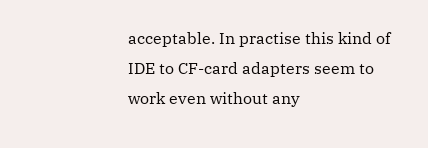acceptable. In practise this kind of IDE to CF-card adapters seem to work even without any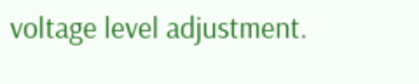voltage level adjustment.